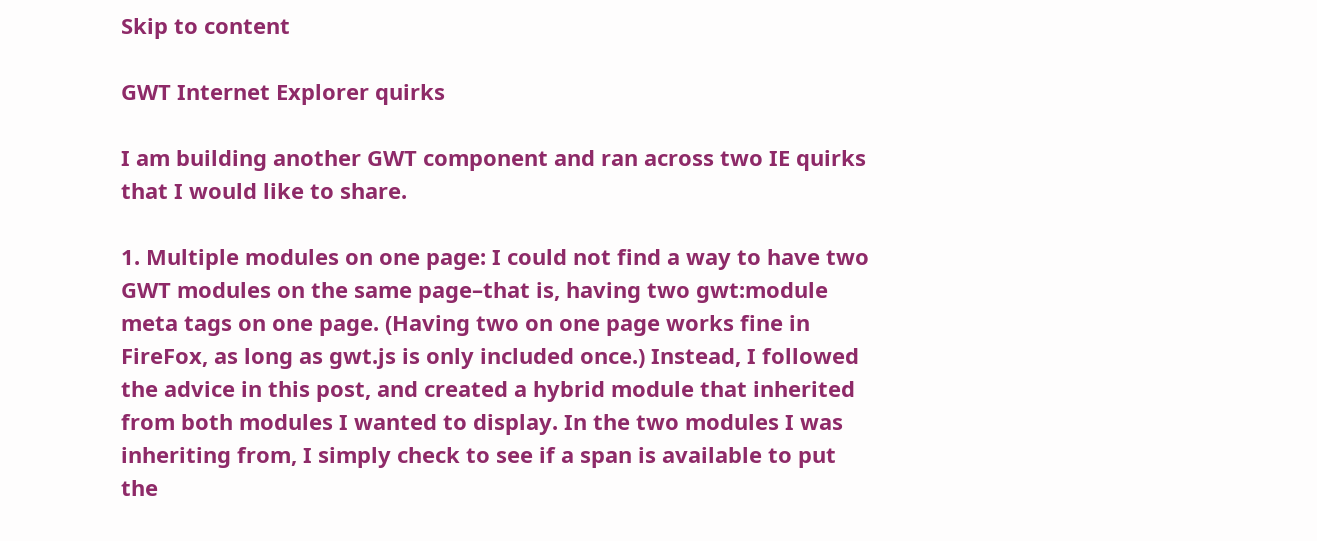Skip to content

GWT Internet Explorer quirks

I am building another GWT component and ran across two IE quirks that I would like to share.

1. Multiple modules on one page: I could not find a way to have two GWT modules on the same page–that is, having two gwt:module meta tags on one page. (Having two on one page works fine in FireFox, as long as gwt.js is only included once.) Instead, I followed the advice in this post, and created a hybrid module that inherited from both modules I wanted to display. In the two modules I was inheriting from, I simply check to see if a span is available to put the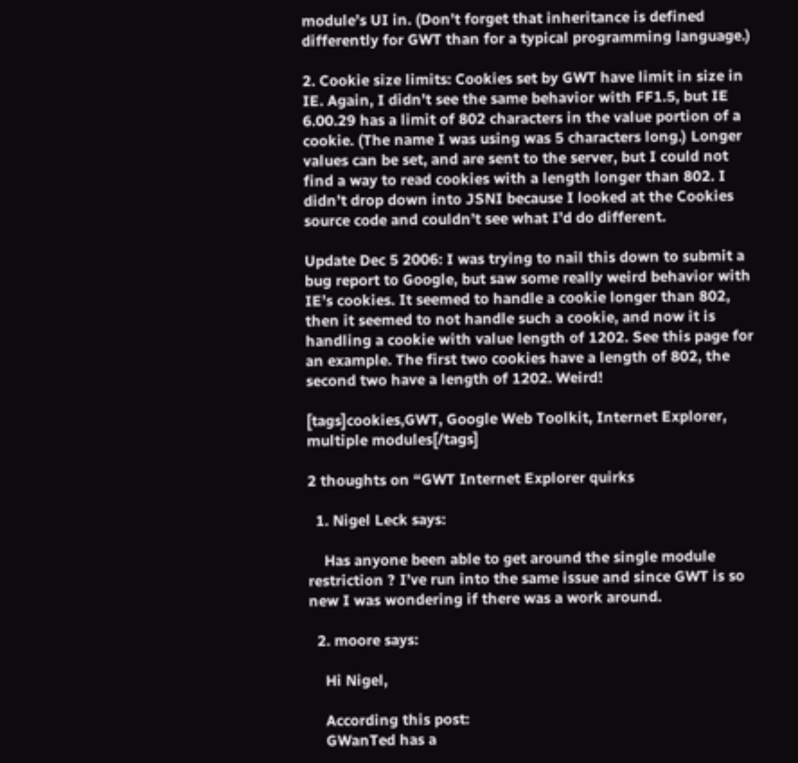module’s UI in. (Don’t forget that inheritance is defined differently for GWT than for a typical programming language.)

2. Cookie size limits: Cookies set by GWT have limit in size in IE. Again, I didn’t see the same behavior with FF1.5, but IE 6.00.29 has a limit of 802 characters in the value portion of a cookie. (The name I was using was 5 characters long.) Longer values can be set, and are sent to the server, but I could not find a way to read cookies with a length longer than 802. I didn’t drop down into JSNI because I looked at the Cookies source code and couldn’t see what I’d do different.

Update Dec 5 2006: I was trying to nail this down to submit a bug report to Google, but saw some really weird behavior with IE’s cookies. It seemed to handle a cookie longer than 802, then it seemed to not handle such a cookie, and now it is handling a cookie with value length of 1202. See this page for an example. The first two cookies have a length of 802, the second two have a length of 1202. Weird!

[tags]cookies,GWT, Google Web Toolkit, Internet Explorer, multiple modules[/tags]

2 thoughts on “GWT Internet Explorer quirks

  1. Nigel Leck says:

    Has anyone been able to get around the single module restriction ? I’ve run into the same issue and since GWT is so new I was wondering if there was a work around.

  2. moore says:

    Hi Nigel,

    According this post:
    GWanTed has a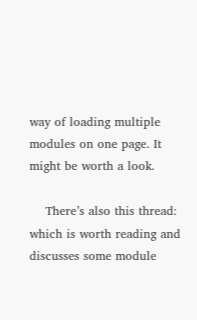way of loading multiple modules on one page. It might be worth a look.

    There’s also this thread: which is worth reading and discusses some module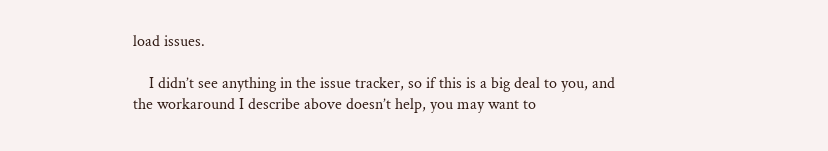load issues.

    I didn’t see anything in the issue tracker, so if this is a big deal to you, and the workaround I describe above doesn’t help, you may want to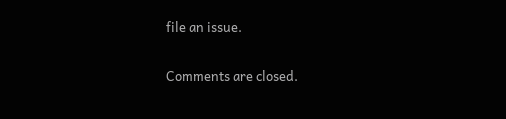file an issue.

Comments are closed.